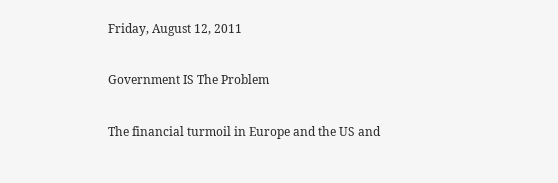Friday, August 12, 2011

Government IS The Problem

The financial turmoil in Europe and the US and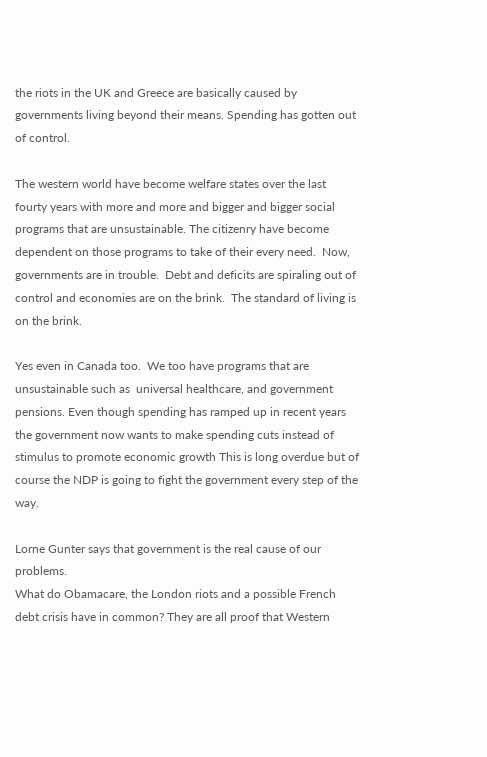the riots in the UK and Greece are basically caused by governments living beyond their means. Spending has gotten out of control.

The western world have become welfare states over the last fourty years with more and more and bigger and bigger social programs that are unsustainable. The citizenry have become dependent on those programs to take of their every need.  Now, governments are in trouble.  Debt and deficits are spiraling out of control and economies are on the brink.  The standard of living is on the brink.

Yes even in Canada too.  We too have programs that are unsustainable such as  universal healthcare, and government pensions. Even though spending has ramped up in recent years the government now wants to make spending cuts instead of stimulus to promote economic growth This is long overdue but of course the NDP is going to fight the government every step of the way.

Lorne Gunter says that government is the real cause of our problems.
What do Obamacare, the London riots and a possible French debt crisis have in common? They are all proof that Western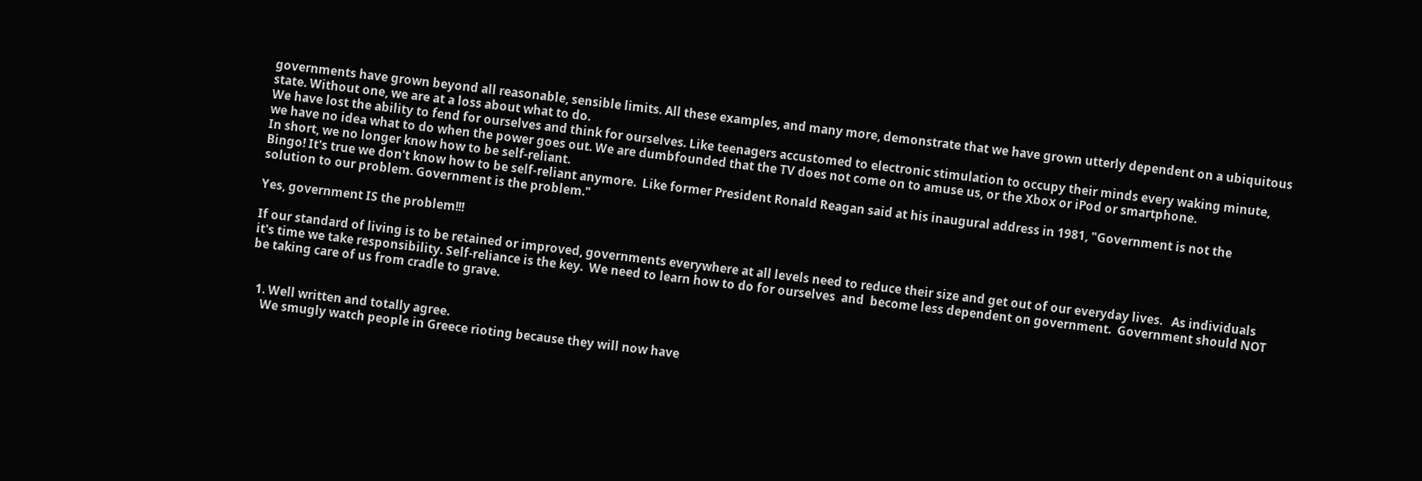governments have grown beyond all reasonable, sensible limits. All these examples, and many more, demonstrate that we have grown utterly dependent on a ubiquitous state. Without one, we are at a loss about what to do.
We have lost the ability to fend for ourselves and think for ourselves. Like teenagers accustomed to electronic stimulation to occupy their minds every waking minute, we have no idea what to do when the power goes out. We are dumbfounded that the TV does not come on to amuse us, or the Xbox or iPod or smartphone.
In short, we no longer know how to be self-reliant.
Bingo! It's true we don't know how to be self-reliant anymore.  Like former President Ronald Reagan said at his inaugural address in 1981, "Government is not the solution to our problem. Government is the problem."

Yes, government IS the problem!!!

If our standard of living is to be retained or improved, governments everywhere at all levels need to reduce their size and get out of our everyday lives.   As individuals it's time we take responsibility. Self-reliance is the key.  We need to learn how to do for ourselves  and  become less dependent on government.  Government should NOT  be taking care of us from cradle to grave.


  1. Well written and totally agree.
    We smugly watch people in Greece rioting because they will now have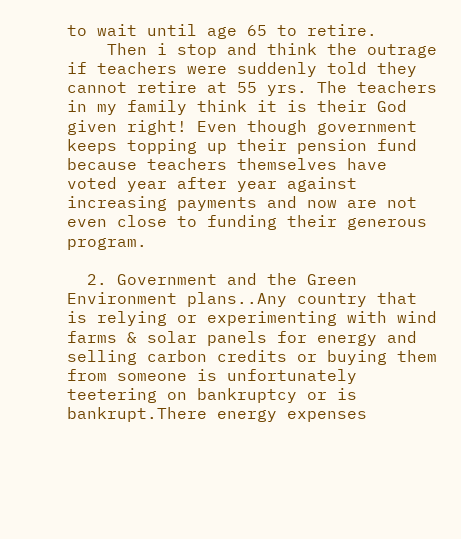to wait until age 65 to retire.
    Then i stop and think the outrage if teachers were suddenly told they cannot retire at 55 yrs. The teachers in my family think it is their God given right! Even though government keeps topping up their pension fund because teachers themselves have voted year after year against increasing payments and now are not even close to funding their generous program.

  2. Government and the Green Environment plans..Any country that is relying or experimenting with wind farms & solar panels for energy and selling carbon credits or buying them from someone is unfortunately teetering on bankruptcy or is bankrupt.There energy expenses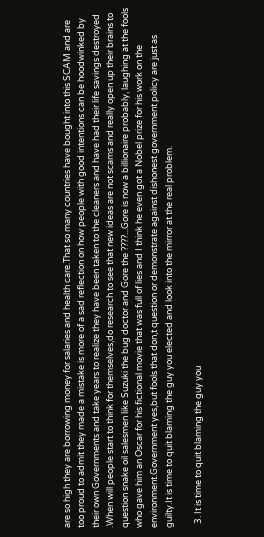are so high they are borrowing money for salaries and health care.That so many countries have bought into this SCAM and are too proud to admit they made a mistake is more of a sad reflection on how people with good intentions can be hoodwinked by their own Governments and take years to realize they have been taken to the cleaners and have had their life savings destroyed .When will people start to think for themselves,do research to see that new ideas are not scams and really open up their brains to question snake oil salesmen like Suzuki the bug doctor and Gore the ????...Gore is now a billionaire probably, laughing at the fools who gave him an Oscar for his fictional movie that was full of lies and I think he even got a Nobel prize for his work on the environment.Government yes,but fools that don,t question or demonstrate against dishonest government policy are just as guilty.It is time to quit blaming the guy you elected and look into the mirror at the real problem.

  3. It is time to quit blaming the guy you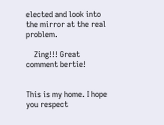elected and look into the mirror at the real problem.

    Zing!!! Great comment bertie!


This is my home. I hope you respect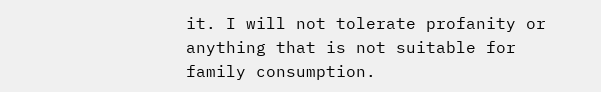it. I will not tolerate profanity or anything that is not suitable for family consumption.